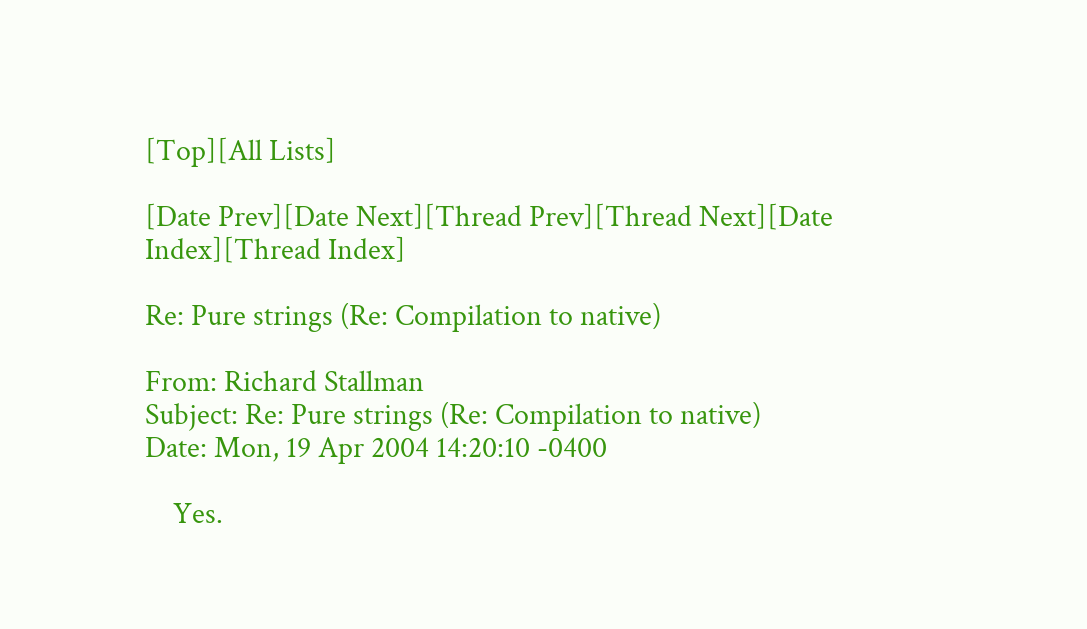[Top][All Lists]

[Date Prev][Date Next][Thread Prev][Thread Next][Date Index][Thread Index]

Re: Pure strings (Re: Compilation to native)

From: Richard Stallman
Subject: Re: Pure strings (Re: Compilation to native)
Date: Mon, 19 Apr 2004 14:20:10 -0400

    Yes.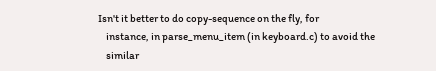Isn't it better to do copy-sequence on the fly, for
    instance, in parse_menu_item (in keyboard.c) to avoid the
    similar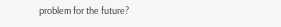problem for the future?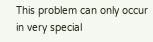This problem can only occur in very special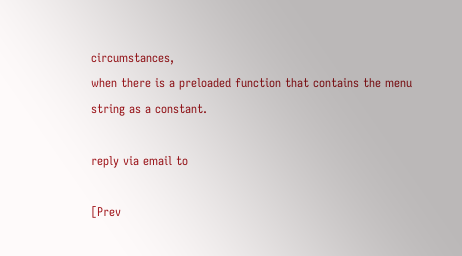circumstances,
when there is a preloaded function that contains the menu
string as a constant.

reply via email to

[Prev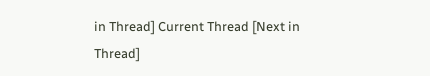in Thread] Current Thread [Next in Thread]